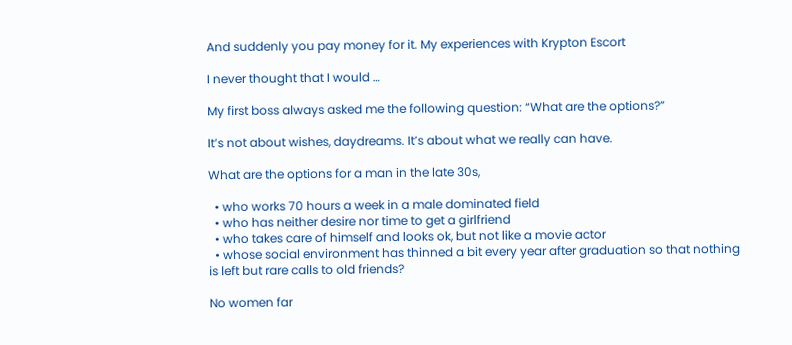And suddenly you pay money for it. My experiences with Krypton Escort

I never thought that I would …

My first boss always asked me the following question: “What are the options?”

It’s not about wishes, daydreams. It’s about what we really can have.

What are the options for a man in the late 30s,

  • who works 70 hours a week in a male dominated field
  • who has neither desire nor time to get a girlfriend
  • who takes care of himself and looks ok, but not like a movie actor
  • whose social environment has thinned a bit every year after graduation so that nothing is left but rare calls to old friends?

No women far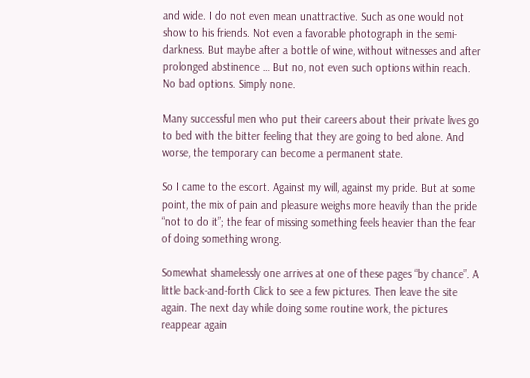and wide. I do not even mean unattractive. Such as one would not show to his friends. Not even a favorable photograph in the semi-darkness. But maybe after a bottle of wine, without witnesses and after prolonged abstinence … But no, not even such options within reach. No bad options. Simply none.

Many successful men who put their careers about their private lives go to bed with the bitter feeling that they are going to bed alone. And worse, the temporary can become a permanent state.

So I came to the escort. Against my will, against my pride. But at some point, the mix of pain and pleasure weighs more heavily than the pride “not to do it”; the fear of missing something feels heavier than the fear of doing something wrong.

Somewhat shamelessly one arrives at one of these pages “by chance”. A little back-and-forth Click to see a few pictures. Then leave the site again. The next day while doing some routine work, the pictures reappear again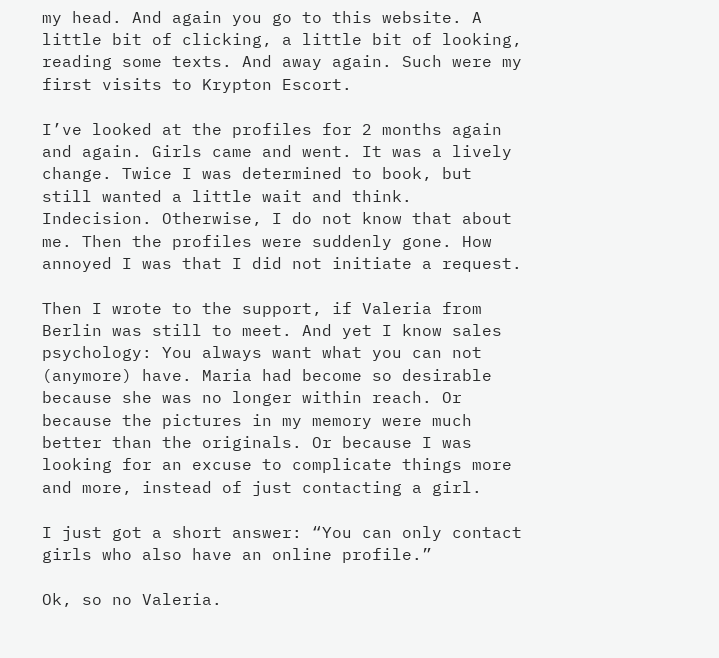my head. And again you go to this website. A little bit of clicking, a little bit of looking, reading some texts. And away again. Such were my first visits to Krypton Escort.

I’ve looked at the profiles for 2 months again and again. Girls came and went. It was a lively change. Twice I was determined to book, but still wanted a little wait and think. Indecision. Otherwise, I do not know that about me. Then the profiles were suddenly gone. How annoyed I was that I did not initiate a request.

Then I wrote to the support, if Valeria from Berlin was still to meet. And yet I know sales psychology: You always want what you can not (anymore) have. Maria had become so desirable because she was no longer within reach. Or because the pictures in my memory were much better than the originals. Or because I was looking for an excuse to complicate things more and more, instead of just contacting a girl.

I just got a short answer: “You can only contact girls who also have an online profile.”

Ok, so no Valeria.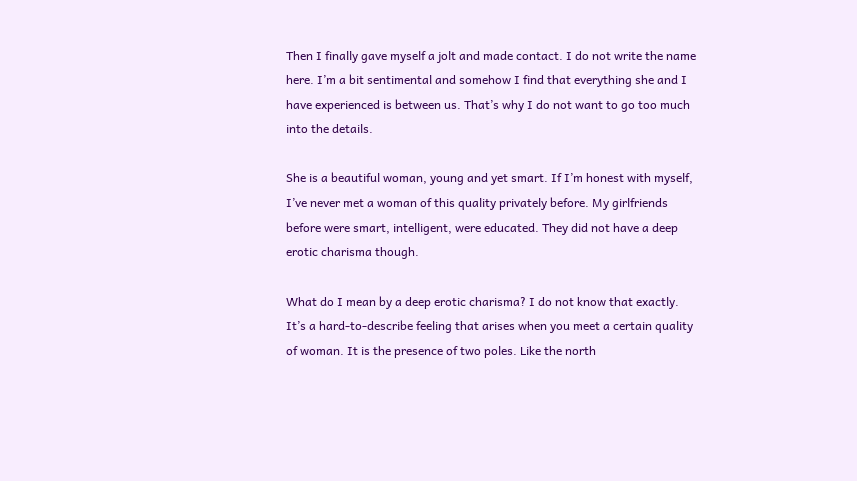Then I finally gave myself a jolt and made contact. I do not write the name here. I’m a bit sentimental and somehow I find that everything she and I have experienced is between us. That’s why I do not want to go too much into the details.

She is a beautiful woman, young and yet smart. If I’m honest with myself, I’ve never met a woman of this quality privately before. My girlfriends before were smart, intelligent, were educated. They did not have a deep erotic charisma though.

What do I mean by a deep erotic charisma? I do not know that exactly. It’s a hard-to-describe feeling that arises when you meet a certain quality of woman. It is the presence of two poles. Like the north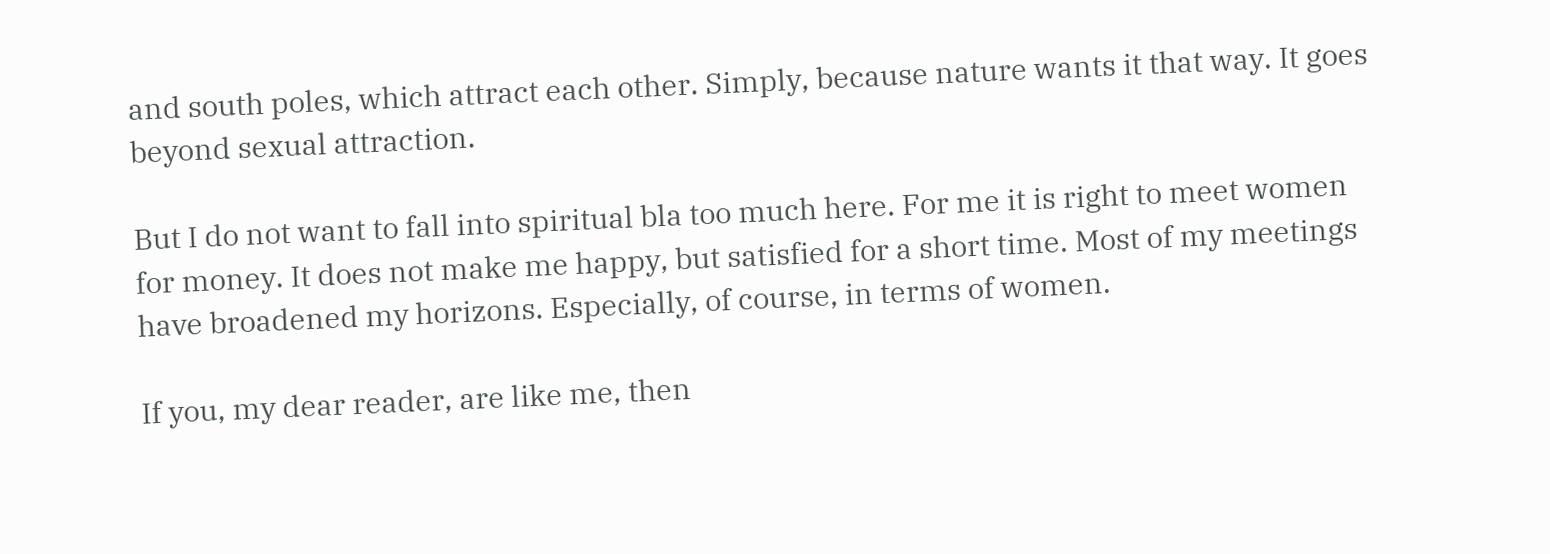and south poles, which attract each other. Simply, because nature wants it that way. It goes beyond sexual attraction.

But I do not want to fall into spiritual bla too much here. For me it is right to meet women for money. It does not make me happy, but satisfied for a short time. Most of my meetings have broadened my horizons. Especially, of course, in terms of women.

If you, my dear reader, are like me, then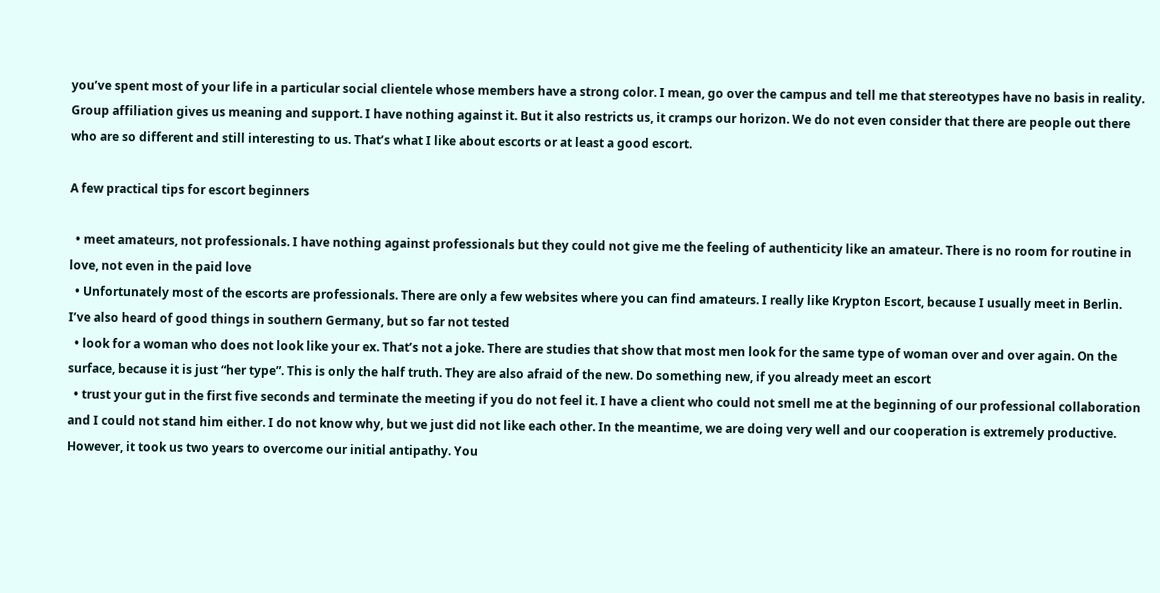you’ve spent most of your life in a particular social clientele whose members have a strong color. I mean, go over the campus and tell me that stereotypes have no basis in reality. Group affiliation gives us meaning and support. I have nothing against it. But it also restricts us, it cramps our horizon. We do not even consider that there are people out there who are so different and still interesting to us. That’s what I like about escorts or at least a good escort.

A few practical tips for escort beginners

  • meet amateurs, not professionals. I have nothing against professionals but they could not give me the feeling of authenticity like an amateur. There is no room for routine in love, not even in the paid love
  • Unfortunately most of the escorts are professionals. There are only a few websites where you can find amateurs. I really like Krypton Escort, because I usually meet in Berlin. I’ve also heard of good things in southern Germany, but so far not tested
  • look for a woman who does not look like your ex. That’s not a joke. There are studies that show that most men look for the same type of woman over and over again. On the surface, because it is just “her type”. This is only the half truth. They are also afraid of the new. Do something new, if you already meet an escort
  • trust your gut in the first five seconds and terminate the meeting if you do not feel it. I have a client who could not smell me at the beginning of our professional collaboration and I could not stand him either. I do not know why, but we just did not like each other. In the meantime, we are doing very well and our cooperation is extremely productive. However, it took us two years to overcome our initial antipathy. You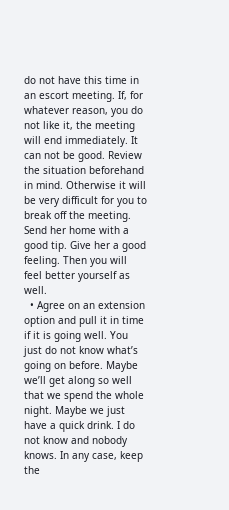do not have this time in an escort meeting. If, for whatever reason, you do not like it, the meeting will end immediately. It can not be good. Review the situation beforehand in mind. Otherwise it will be very difficult for you to break off the meeting. Send her home with a good tip. Give her a good feeling. Then you will feel better yourself as well.
  • Agree on an extension option and pull it in time if it is going well. You just do not know what’s going on before. Maybe we’ll get along so well that we spend the whole night. Maybe we just have a quick drink. I do not know and nobody knows. In any case, keep the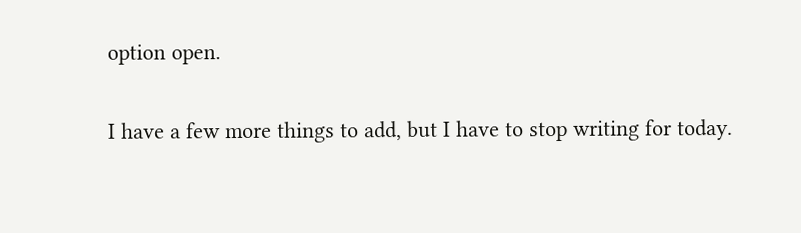option open.

I have a few more things to add, but I have to stop writing for today.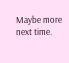Maybe more next time.